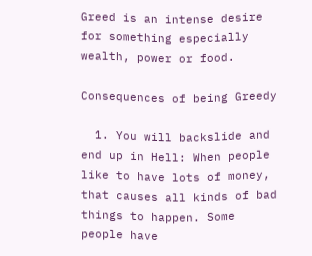Greed is an intense desire for something especially wealth, power or food.

Consequences of being Greedy

  1. You will backslide and end up in Hell: When people like to have lots of money, that causes all kinds of bad things to happen. Some people have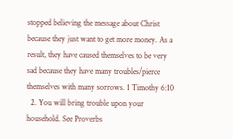stopped believing the message about Christ because they just want to get more money. As a result, they have caused themselves to be very sad because they have many troubles/pierce themselves with many sorrows. 1 Timothy 6:10
  2. You will bring trouble upon your household. See Proverbs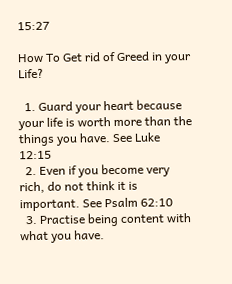15:27

How To Get rid of Greed in your Life?

  1. Guard your heart because your life is worth more than the things you have. See Luke 12:15
  2. Even if you become very rich, do not think it is important. See Psalm 62:10
  3. Practise being content with what you have.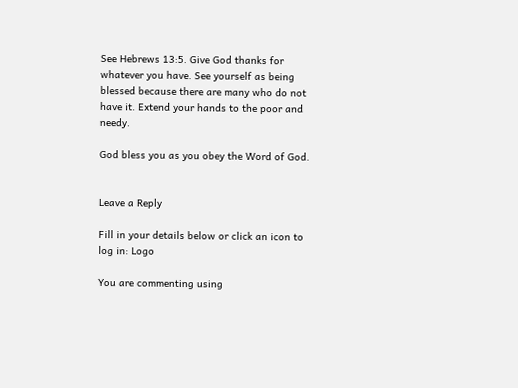See Hebrews 13:5. Give God thanks for whatever you have. See yourself as being blessed because there are many who do not have it. Extend your hands to the poor and needy.

God bless you as you obey the Word of God.


Leave a Reply

Fill in your details below or click an icon to log in: Logo

You are commenting using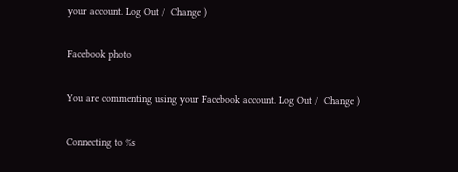your account. Log Out /  Change )

Facebook photo

You are commenting using your Facebook account. Log Out /  Change )

Connecting to %s